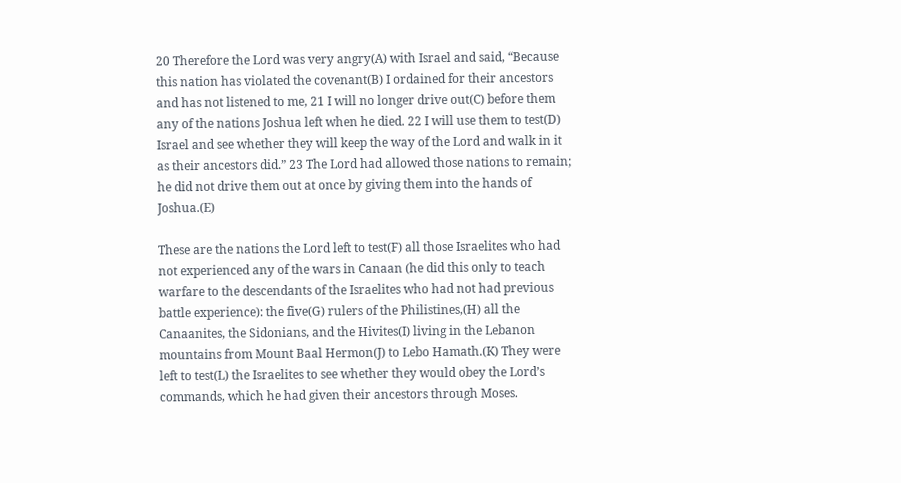20 Therefore the Lord was very angry(A) with Israel and said, “Because this nation has violated the covenant(B) I ordained for their ancestors and has not listened to me, 21 I will no longer drive out(C) before them any of the nations Joshua left when he died. 22 I will use them to test(D) Israel and see whether they will keep the way of the Lord and walk in it as their ancestors did.” 23 The Lord had allowed those nations to remain; he did not drive them out at once by giving them into the hands of Joshua.(E)

These are the nations the Lord left to test(F) all those Israelites who had not experienced any of the wars in Canaan (he did this only to teach warfare to the descendants of the Israelites who had not had previous battle experience): the five(G) rulers of the Philistines,(H) all the Canaanites, the Sidonians, and the Hivites(I) living in the Lebanon mountains from Mount Baal Hermon(J) to Lebo Hamath.(K) They were left to test(L) the Israelites to see whether they would obey the Lord’s commands, which he had given their ancestors through Moses.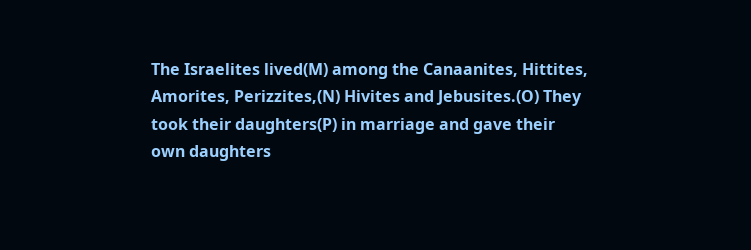The Israelites lived(M) among the Canaanites, Hittites, Amorites, Perizzites,(N) Hivites and Jebusites.(O) They took their daughters(P) in marriage and gave their own daughters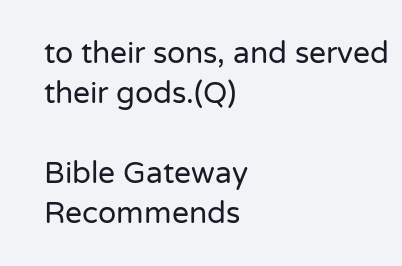to their sons, and served their gods.(Q)

Bible Gateway Recommends